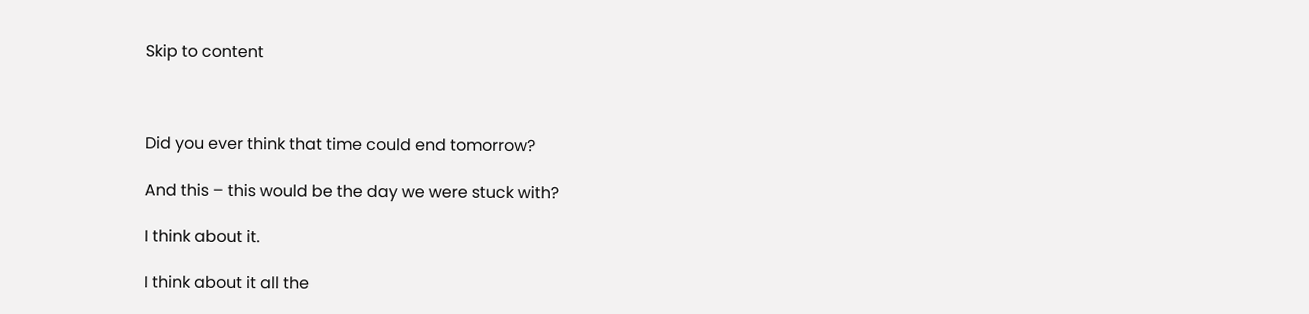Skip to content



Did you ever think that time could end tomorrow?

And this – this would be the day we were stuck with?

I think about it.

I think about it all the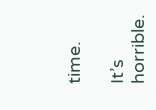time.

It’s horrible.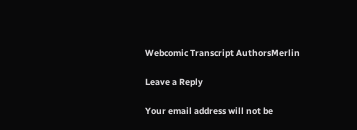Webcomic Transcript AuthorsMerlin

Leave a Reply

Your email address will not be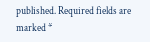published. Required fields are marked *